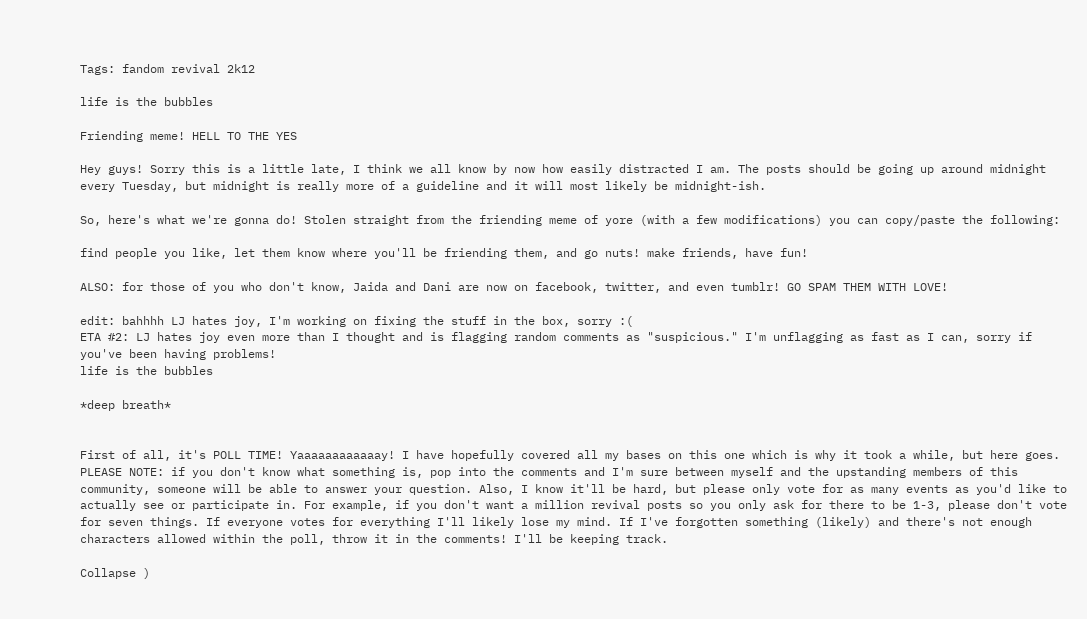Tags: fandom revival 2k12

life is the bubbles

Friending meme! HELL TO THE YES

Hey guys! Sorry this is a little late, I think we all know by now how easily distracted I am. The posts should be going up around midnight every Tuesday, but midnight is really more of a guideline and it will most likely be midnight-ish.

So, here's what we're gonna do! Stolen straight from the friending meme of yore (with a few modifications) you can copy/paste the following:

find people you like, let them know where you'll be friending them, and go nuts! make friends, have fun!

ALSO: for those of you who don't know, Jaida and Dani are now on facebook, twitter, and even tumblr! GO SPAM THEM WITH LOVE!

edit: bahhhh LJ hates joy, I'm working on fixing the stuff in the box, sorry :(
ETA #2: LJ hates joy even more than I thought and is flagging random comments as "suspicious." I'm unflagging as fast as I can, sorry if you've been having problems!
life is the bubbles

*deep breath*


First of all, it's POLL TIME! Yaaaaaaaaaaaay! I have hopefully covered all my bases on this one which is why it took a while, but here goes. PLEASE NOTE: if you don't know what something is, pop into the comments and I'm sure between myself and the upstanding members of this community, someone will be able to answer your question. Also, I know it'll be hard, but please only vote for as many events as you'd like to actually see or participate in. For example, if you don't want a million revival posts so you only ask for there to be 1-3, please don't vote for seven things. If everyone votes for everything I'll likely lose my mind. If I've forgotten something (likely) and there's not enough characters allowed within the poll, throw it in the comments! I'll be keeping track.

Collapse )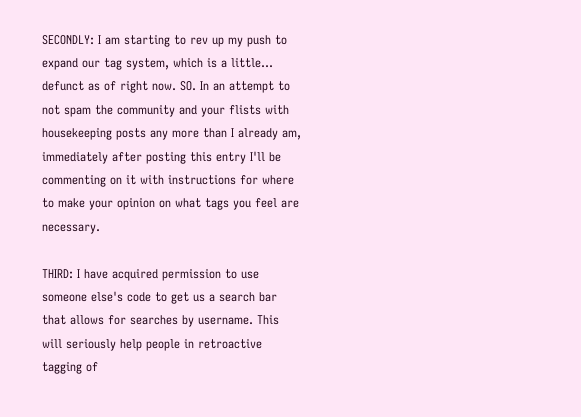SECONDLY: I am starting to rev up my push to expand our tag system, which is a little... defunct as of right now. SO. In an attempt to not spam the community and your flists with housekeeping posts any more than I already am, immediately after posting this entry I'll be commenting on it with instructions for where to make your opinion on what tags you feel are necessary.

THIRD: I have acquired permission to use someone else's code to get us a search bar that allows for searches by username. This will seriously help people in retroactive tagging of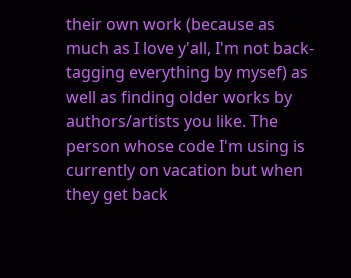their own work (because as much as I love y'all, I'm not back-tagging everything by mysef) as well as finding older works by authors/artists you like. The person whose code I'm using is currently on vacation but when they get back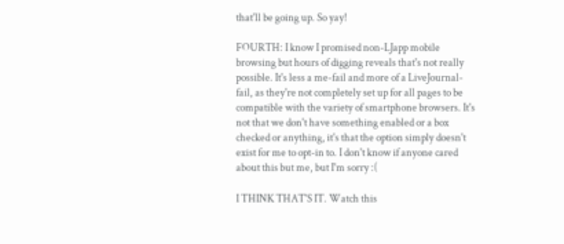that'll be going up. So yay!

FOURTH: I know I promised non-LJapp mobile browsing but hours of digging reveals that's not really possible. It's less a me-fail and more of a LiveJournal-fail, as they're not completely set up for all pages to be compatible with the variety of smartphone browsers. It's not that we don't have something enabled or a box checked or anything, it's that the option simply doesn't exist for me to opt-in to. I don't know if anyone cared about this but me, but I'm sorry :(

I THINK THAT'S IT. Watch this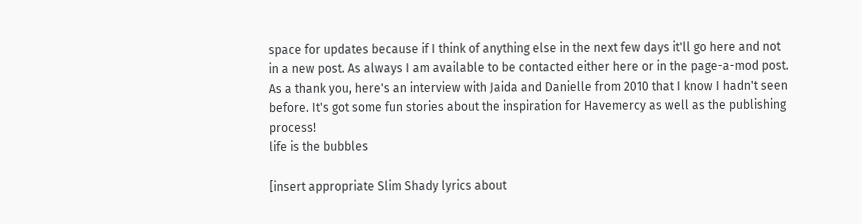space for updates because if I think of anything else in the next few days it'll go here and not in a new post. As always I am available to be contacted either here or in the page-a-mod post. As a thank you, here's an interview with Jaida and Danielle from 2010 that I know I hadn't seen before. It's got some fun stories about the inspiration for Havemercy as well as the publishing process!
life is the bubbles

[insert appropriate Slim Shady lyrics about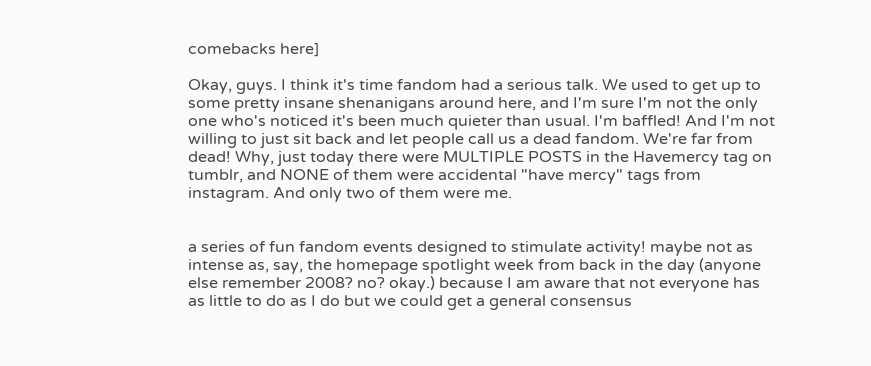comebacks here]

Okay, guys. I think it's time fandom had a serious talk. We used to get up to some pretty insane shenanigans around here, and I'm sure I'm not the only one who's noticed it's been much quieter than usual. I'm baffled! And I'm not willing to just sit back and let people call us a dead fandom. We're far from dead! Why, just today there were MULTIPLE POSTS in the Havemercy tag on tumblr, and NONE of them were accidental "have mercy" tags from instagram. And only two of them were me.


a series of fun fandom events designed to stimulate activity! maybe not as intense as, say, the homepage spotlight week from back in the day (anyone else remember 2008? no? okay.) because I am aware that not everyone has as little to do as I do but we could get a general consensus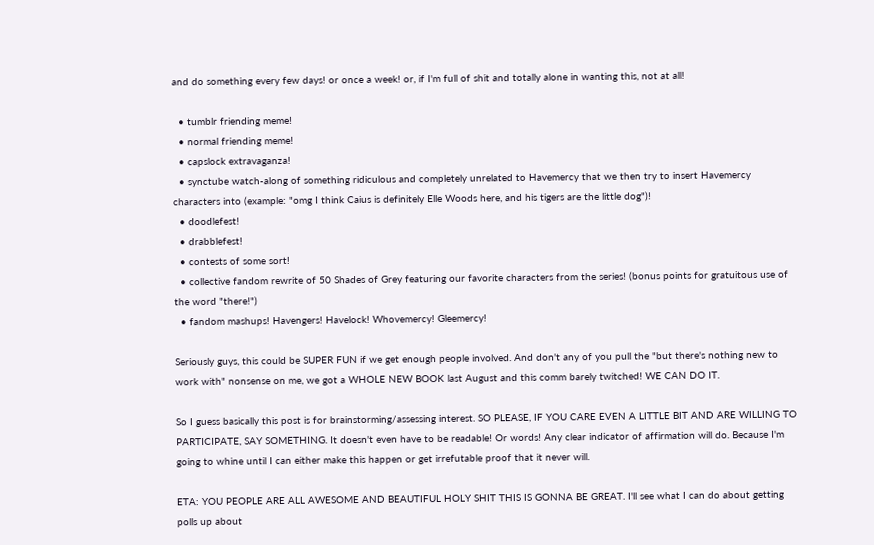and do something every few days! or once a week! or, if I'm full of shit and totally alone in wanting this, not at all!

  • tumblr friending meme!
  • normal friending meme!
  • capslock extravaganza!
  • synctube watch-along of something ridiculous and completely unrelated to Havemercy that we then try to insert Havemercy characters into (example: "omg I think Caius is definitely Elle Woods here, and his tigers are the little dog")!
  • doodlefest!
  • drabblefest!
  • contests of some sort!
  • collective fandom rewrite of 50 Shades of Grey featuring our favorite characters from the series! (bonus points for gratuitous use of the word "there!")
  • fandom mashups! Havengers! Havelock! Whovemercy! Gleemercy!

Seriously guys, this could be SUPER FUN if we get enough people involved. And don't any of you pull the "but there's nothing new to work with" nonsense on me, we got a WHOLE NEW BOOK last August and this comm barely twitched! WE CAN DO IT.

So I guess basically this post is for brainstorming/assessing interest. SO PLEASE, IF YOU CARE EVEN A LITTLE BIT AND ARE WILLING TO PARTICIPATE, SAY SOMETHING. It doesn't even have to be readable! Or words! Any clear indicator of affirmation will do. Because I'm going to whine until I can either make this happen or get irrefutable proof that it never will.

ETA: YOU PEOPLE ARE ALL AWESOME AND BEAUTIFUL HOLY SHIT THIS IS GONNA BE GREAT. I'll see what I can do about getting polls up about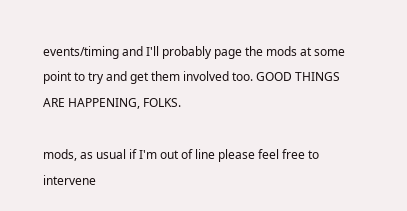events/timing and I'll probably page the mods at some point to try and get them involved too. GOOD THINGS ARE HAPPENING, FOLKS.

mods, as usual if I'm out of line please feel free to intervene